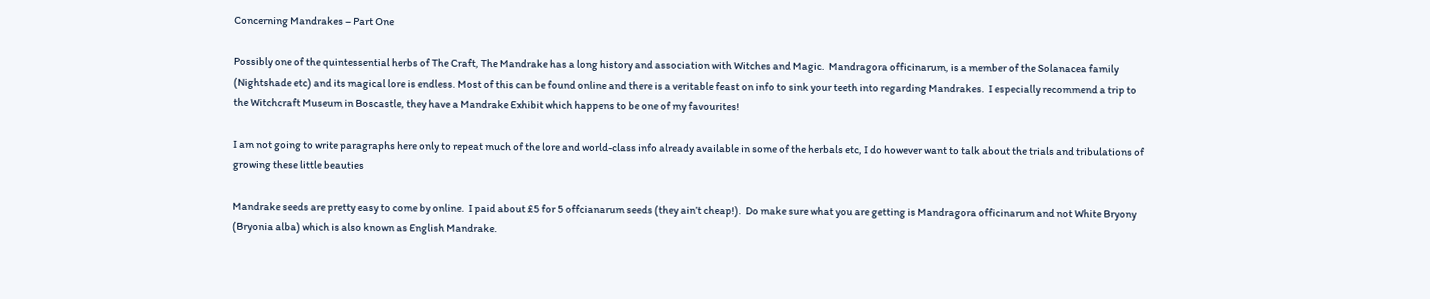Concerning Mandrakes – Part One

Possibly one of the quintessential herbs of The Craft, The Mandrake has a long history and association with Witches and Magic.  Mandragora officinarum, is a member of the Solanacea family (Nightshade etc) and its magical lore is endless. Most of this can be found online and there is a veritable feast on info to sink your teeth into regarding Mandrakes.  I especially recommend a trip to the Witchcraft Museum in Boscastle, they have a Mandrake Exhibit which happens to be one of my favourites!

I am not going to write paragraphs here only to repeat much of the lore and world-class info already available in some of the herbals etc, I do however want to talk about the trials and tribulations of growing these little beauties

Mandrake seeds are pretty easy to come by online.  I paid about £5 for 5 offcianarum seeds (they ain’t cheap!).  Do make sure what you are getting is Mandragora officinarum and not White Bryony (Bryonia alba) which is also known as English Mandrake.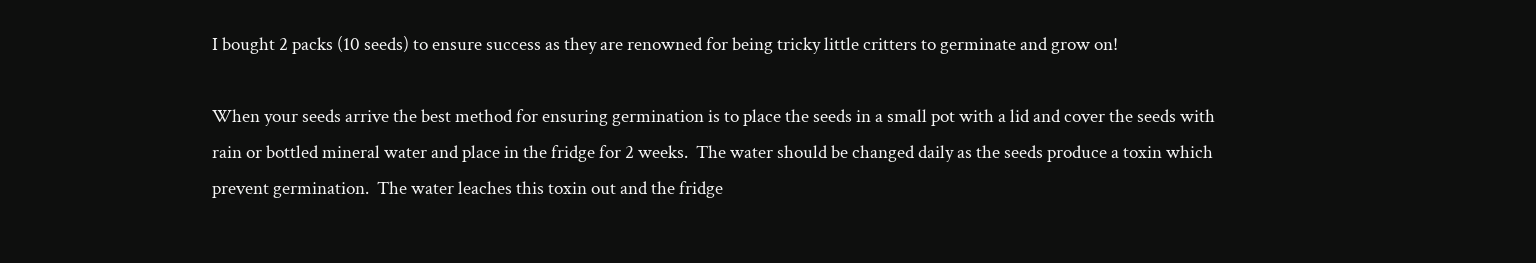I bought 2 packs (10 seeds) to ensure success as they are renowned for being tricky little critters to germinate and grow on!

When your seeds arrive the best method for ensuring germination is to place the seeds in a small pot with a lid and cover the seeds with rain or bottled mineral water and place in the fridge for 2 weeks.  The water should be changed daily as the seeds produce a toxin which prevent germination.  The water leaches this toxin out and the fridge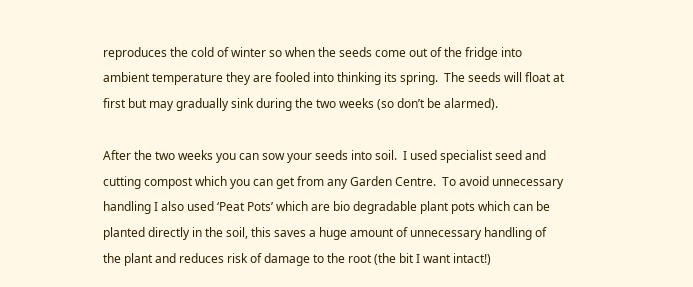reproduces the cold of winter so when the seeds come out of the fridge into ambient temperature they are fooled into thinking its spring.  The seeds will float at first but may gradually sink during the two weeks (so don’t be alarmed).

After the two weeks you can sow your seeds into soil.  I used specialist seed and cutting compost which you can get from any Garden Centre.  To avoid unnecessary handling I also used ‘Peat Pots’ which are bio degradable plant pots which can be planted directly in the soil, this saves a huge amount of unnecessary handling of the plant and reduces risk of damage to the root (the bit I want intact!)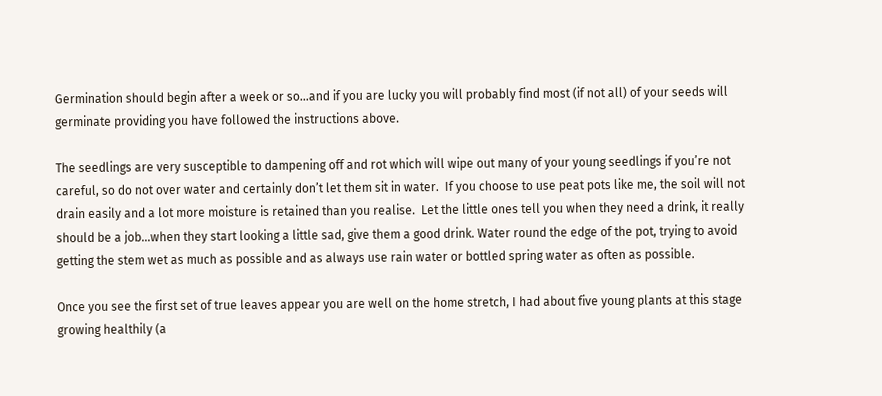Germination should begin after a week or so…and if you are lucky you will probably find most (if not all) of your seeds will germinate providing you have followed the instructions above.

The seedlings are very susceptible to dampening off and rot which will wipe out many of your young seedlings if you’re not careful, so do not over water and certainly don’t let them sit in water.  If you choose to use peat pots like me, the soil will not drain easily and a lot more moisture is retained than you realise.  Let the little ones tell you when they need a drink, it really should be a job…when they start looking a little sad, give them a good drink. Water round the edge of the pot, trying to avoid getting the stem wet as much as possible and as always use rain water or bottled spring water as often as possible.

Once you see the first set of true leaves appear you are well on the home stretch, I had about five young plants at this stage growing healthily (a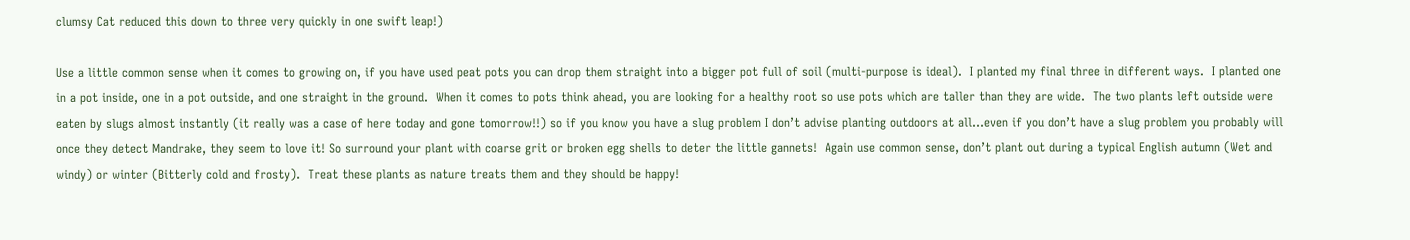clumsy Cat reduced this down to three very quickly in one swift leap!)

Use a little common sense when it comes to growing on, if you have used peat pots you can drop them straight into a bigger pot full of soil (multi-purpose is ideal).  I planted my final three in different ways.  I planted one in a pot inside, one in a pot outside, and one straight in the ground.  When it comes to pots think ahead, you are looking for a healthy root so use pots which are taller than they are wide.  The two plants left outside were eaten by slugs almost instantly (it really was a case of here today and gone tomorrow!!) so if you know you have a slug problem I don’t advise planting outdoors at all…even if you don’t have a slug problem you probably will once they detect Mandrake, they seem to love it! So surround your plant with coarse grit or broken egg shells to deter the little gannets!  Again use common sense, don’t plant out during a typical English autumn (Wet and windy) or winter (Bitterly cold and frosty).  Treat these plants as nature treats them and they should be happy!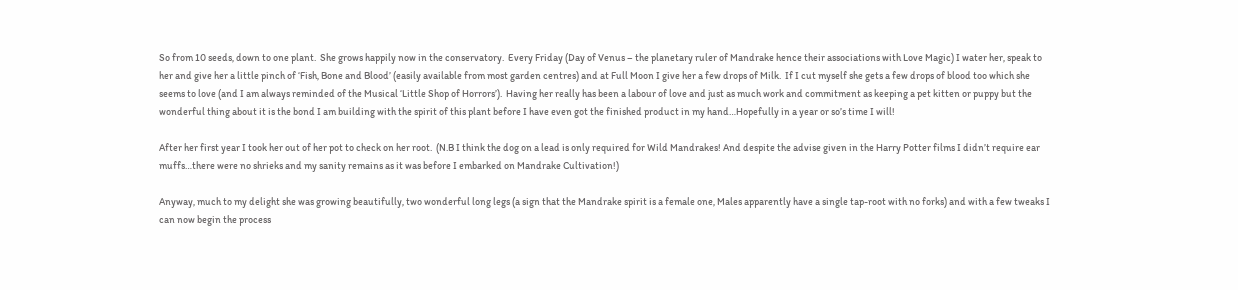So from 10 seeds, down to one plant.  She grows happily now in the conservatory.  Every Friday (Day of Venus – the planetary ruler of Mandrake hence their associations with Love Magic) I water her, speak to her and give her a little pinch of ‘Fish, Bone and Blood’ (easily available from most garden centres) and at Full Moon I give her a few drops of Milk.  If I cut myself she gets a few drops of blood too which she seems to love (and I am always reminded of the Musical ‘Little Shop of Horrors’).  Having her really has been a labour of love and just as much work and commitment as keeping a pet kitten or puppy but the wonderful thing about it is the bond I am building with the spirit of this plant before I have even got the finished product in my hand…Hopefully in a year or so’s time I will!

After her first year I took her out of her pot to check on her root.  (N.B I think the dog on a lead is only required for Wild Mandrakes! And despite the advise given in the Harry Potter films I didn’t require ear muffs…there were no shrieks and my sanity remains as it was before I embarked on Mandrake Cultivation!)

Anyway, much to my delight she was growing beautifully, two wonderful long legs (a sign that the Mandrake spirit is a female one, Males apparently have a single tap-root with no forks) and with a few tweaks I can now begin the process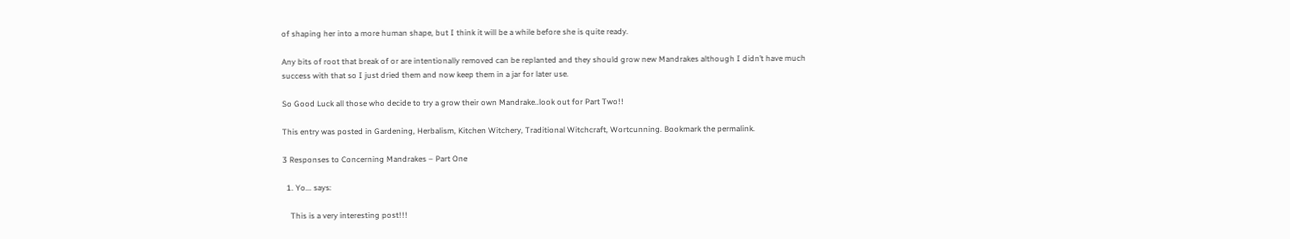of shaping her into a more human shape, but I think it will be a while before she is quite ready.

Any bits of root that break of or are intentionally removed can be replanted and they should grow new Mandrakes although I didn’t have much success with that so I just dried them and now keep them in a jar for later use.

So Good Luck all those who decide to try a grow their own Mandrake..look out for Part Two!!

This entry was posted in Gardening, Herbalism, Kitchen Witchery, Traditional Witchcraft, Wortcunning. Bookmark the permalink.

3 Responses to Concerning Mandrakes – Part One

  1. Yo... says:

    This is a very interesting post!!!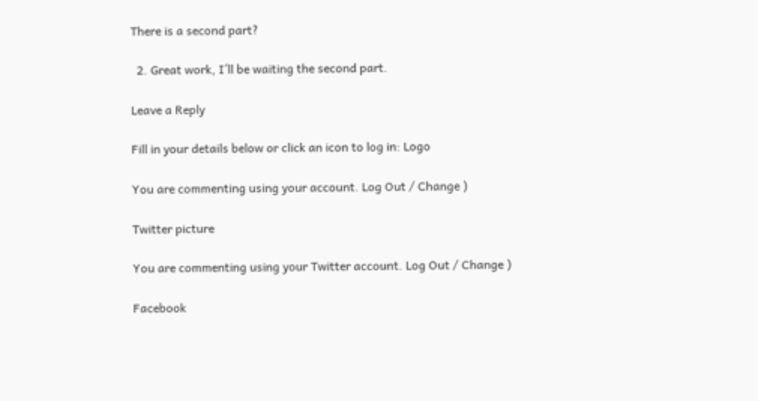There is a second part?

  2. Great work, I´ll be waiting the second part.

Leave a Reply

Fill in your details below or click an icon to log in: Logo

You are commenting using your account. Log Out / Change )

Twitter picture

You are commenting using your Twitter account. Log Out / Change )

Facebook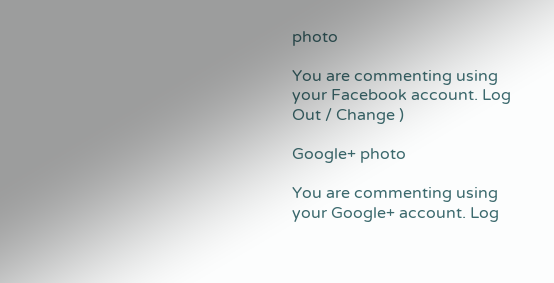photo

You are commenting using your Facebook account. Log Out / Change )

Google+ photo

You are commenting using your Google+ account. Log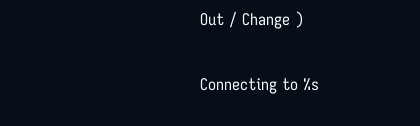Out / Change )

Connecting to %s